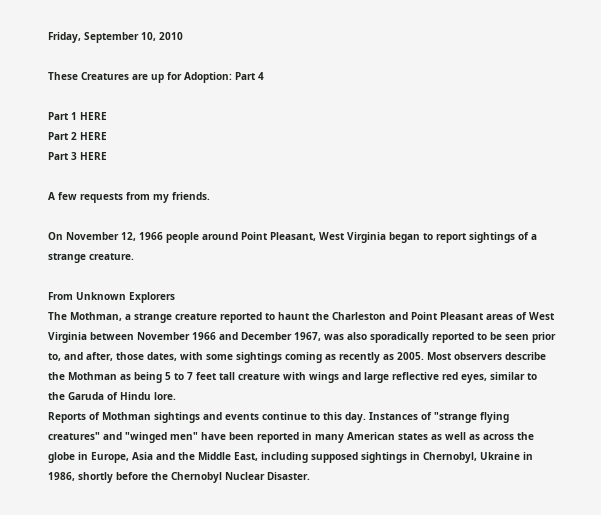Friday, September 10, 2010

These Creatures are up for Adoption: Part 4

Part 1 HERE
Part 2 HERE
Part 3 HERE

A few requests from my friends.

On November 12, 1966 people around Point Pleasant, West Virginia began to report sightings of a strange creature.

From Unknown Explorers
The Mothman, a strange creature reported to haunt the Charleston and Point Pleasant areas of West Virginia between November 1966 and December 1967, was also sporadically reported to be seen prior to, and after, those dates, with some sightings coming as recently as 2005. Most observers describe the Mothman as being 5 to 7 feet tall creature with wings and large reflective red eyes, similar to the Garuda of Hindu lore.
Reports of Mothman sightings and events continue to this day. Instances of "strange flying creatures" and "winged men" have been reported in many American states as well as across the globe in Europe, Asia and the Middle East, including supposed sightings in Chernobyl, Ukraine in 1986, shortly before the Chernobyl Nuclear Disaster.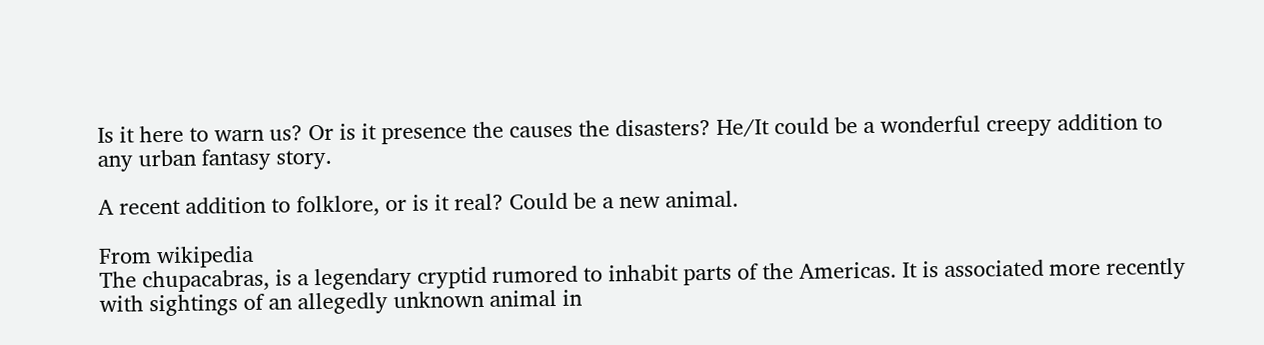Is it here to warn us? Or is it presence the causes the disasters? He/It could be a wonderful creepy addition to any urban fantasy story.

A recent addition to folklore, or is it real? Could be a new animal.

From wikipedia
The chupacabras, is a legendary cryptid rumored to inhabit parts of the Americas. It is associated more recently with sightings of an allegedly unknown animal in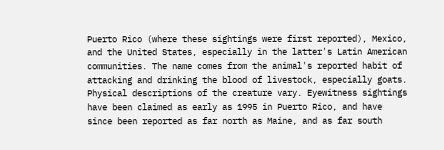Puerto Rico (where these sightings were first reported), Mexico, and the United States, especially in the latter's Latin American communities. The name comes from the animal's reported habit of attacking and drinking the blood of livestock, especially goats. Physical descriptions of the creature vary. Eyewitness sightings have been claimed as early as 1995 in Puerto Rico, and have since been reported as far north as Maine, and as far south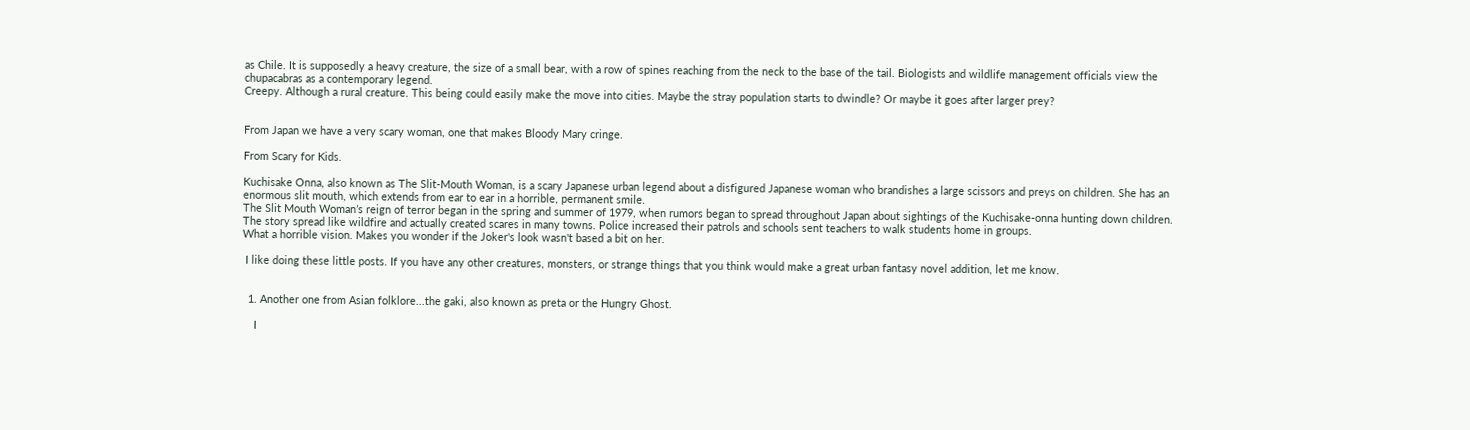as Chile. It is supposedly a heavy creature, the size of a small bear, with a row of spines reaching from the neck to the base of the tail. Biologists and wildlife management officials view the chupacabras as a contemporary legend.
Creepy. Although a rural creature. This being could easily make the move into cities. Maybe the stray population starts to dwindle? Or maybe it goes after larger prey?


From Japan we have a very scary woman, one that makes Bloody Mary cringe.

From Scary for Kids.

Kuchisake Onna, also known as The Slit-Mouth Woman, is a scary Japanese urban legend about a disfigured Japanese woman who brandishes a large scissors and preys on children. She has an enormous slit mouth, which extends from ear to ear in a horrible, permanent smile.
The Slit Mouth Woman’s reign of terror began in the spring and summer of 1979, when rumors began to spread throughout Japan about sightings of the Kuchisake-onna hunting down children. The story spread like wildfire and actually created scares in many towns. Police increased their patrols and schools sent teachers to walk students home in groups.
What a horrible vision. Makes you wonder if the Joker's look wasn't based a bit on her.

 I like doing these little posts. If you have any other creatures, monsters, or strange things that you think would make a great urban fantasy novel addition, let me know.


  1. Another one from Asian folklore...the gaki, also known as preta or the Hungry Ghost.

    I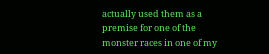actually used them as a premise for one of the monster races in one of my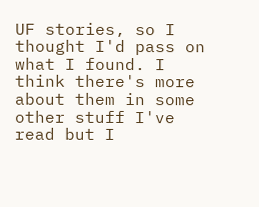UF stories, so I thought I'd pass on what I found. I think there's more about them in some other stuff I've read but I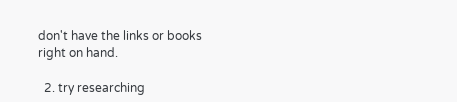don't have the links or books right on hand.

  2. try researching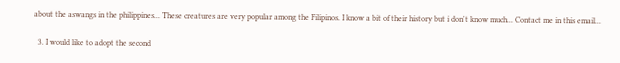about the aswangs in the philippines... These creatures are very popular among the Filipinos. I know a bit of their history but i don't know much... Contact me in this email...

  3. I would like to adopt the second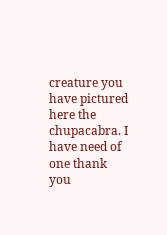creature you have pictured here the chupacabra. I have need of one thank you